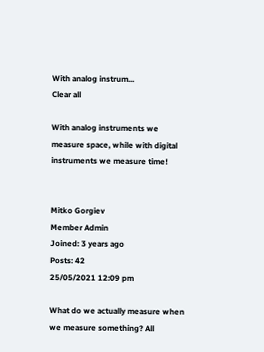With analog instrum...
Clear all

With analog instruments we measure space, while with digital instruments we measure time!


Mitko Gorgiev
Member Admin
Joined: 3 years ago
Posts: 42
25/05/2021 12:09 pm

What do we actually measure when we measure something? All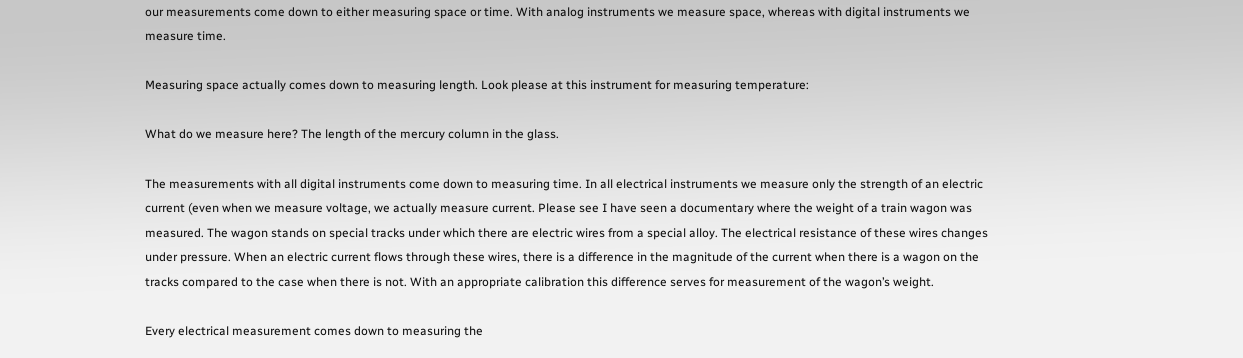our measurements come down to either measuring space or time. With analog instruments we measure space, whereas with digital instruments we measure time.

Measuring space actually comes down to measuring length. Look please at this instrument for measuring temperature:

What do we measure here? The length of the mercury column in the glass.

The measurements with all digital instruments come down to measuring time. In all electrical instruments we measure only the strength of an electric current (even when we measure voltage, we actually measure current. Please see I have seen a documentary where the weight of a train wagon was measured. The wagon stands on special tracks under which there are electric wires from a special alloy. The electrical resistance of these wires changes under pressure. When an electric current flows through these wires, there is a difference in the magnitude of the current when there is a wagon on the tracks compared to the case when there is not. With an appropriate calibration this difference serves for measurement of the wagon’s weight.

Every electrical measurement comes down to measuring the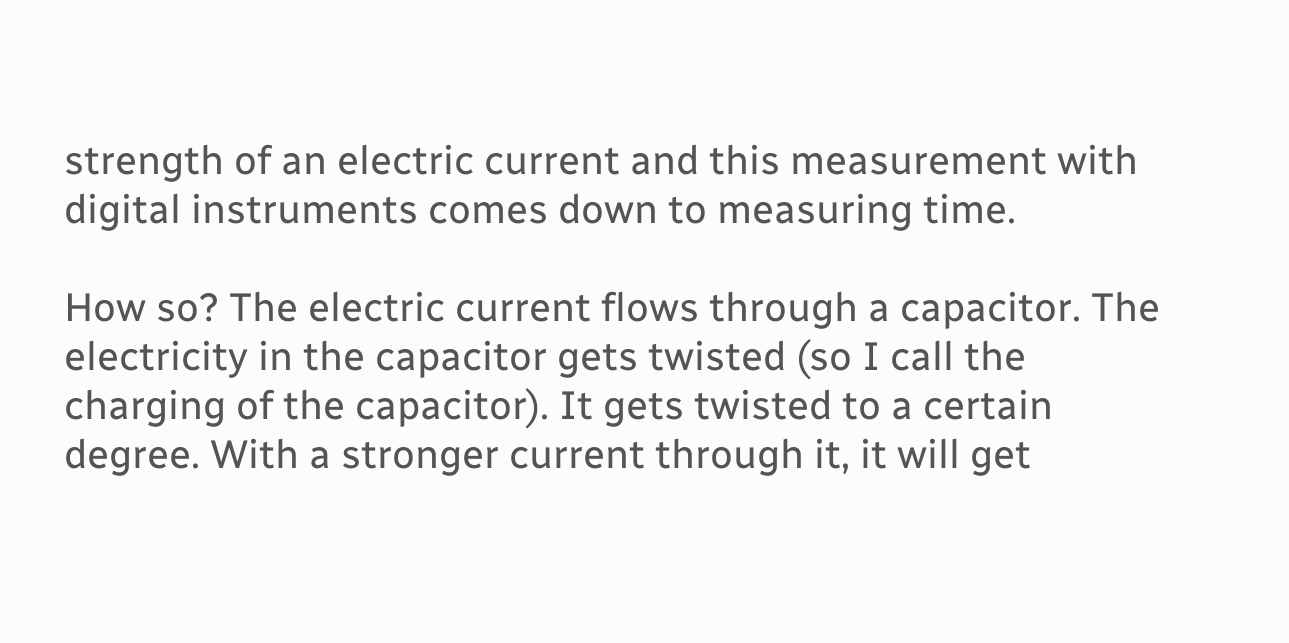strength of an electric current and this measurement with digital instruments comes down to measuring time.

How so? The electric current flows through a capacitor. The electricity in the capacitor gets twisted (so I call the charging of the capacitor). It gets twisted to a certain degree. With a stronger current through it, it will get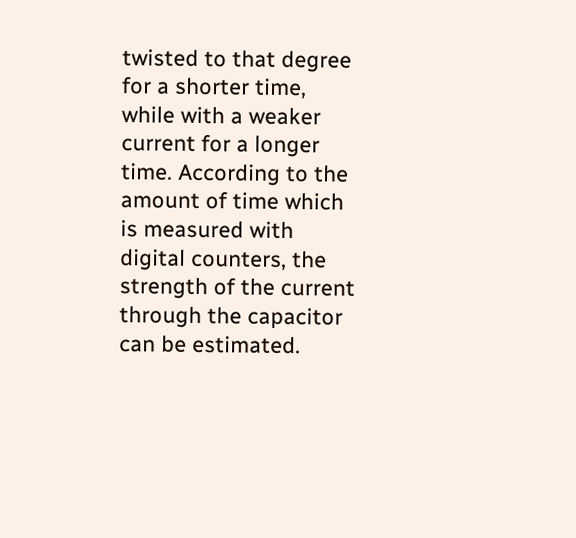twisted to that degree for a shorter time, while with a weaker current for a longer time. According to the amount of time which is measured with digital counters, the strength of the current through the capacitor can be estimated.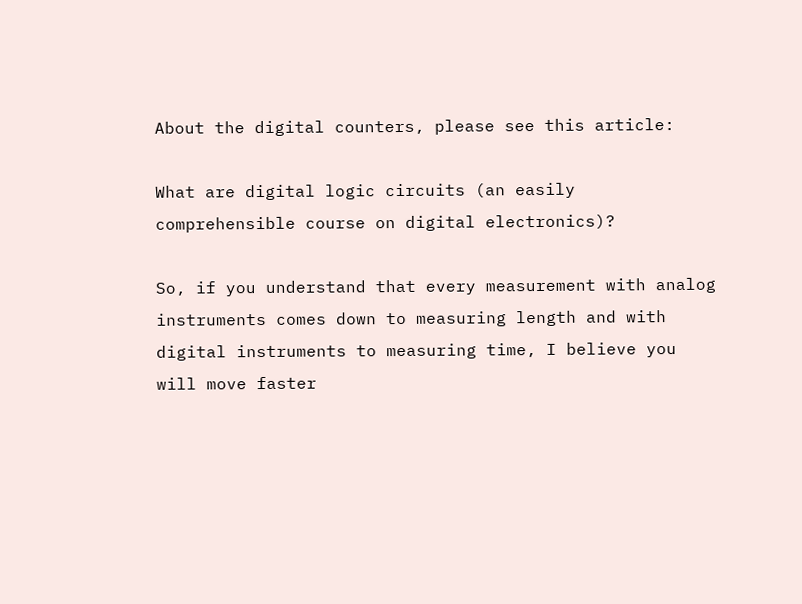About the digital counters, please see this article:

What are digital logic circuits (an easily comprehensible course on digital electronics)?

So, if you understand that every measurement with analog instruments comes down to measuring length and with digital instruments to measuring time, I believe you will move faster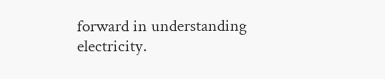forward in understanding electricity.